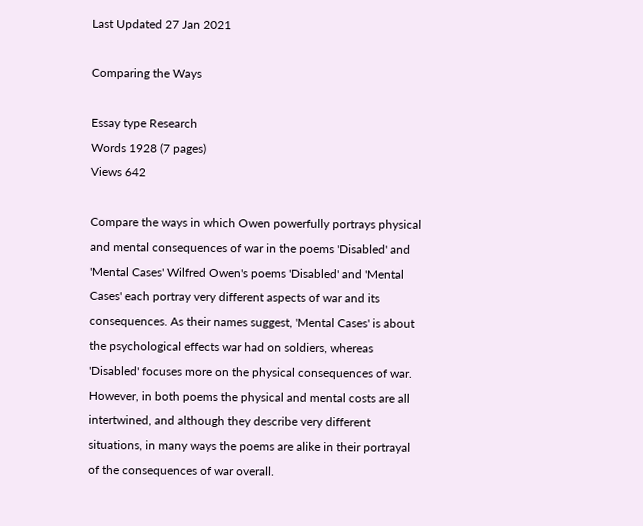Last Updated 27 Jan 2021

Comparing the Ways

Essay type Research
Words 1928 (7 pages)
Views 642

Compare the ways in which Owen powerfully portrays physical and mental consequences of war in the poems 'Disabled' and 'Mental Cases' Wilfred Owen's poems 'Disabled' and 'Mental Cases' each portray very different aspects of war and its consequences. As their names suggest, 'Mental Cases' is about the psychological effects war had on soldiers, whereas 'Disabled' focuses more on the physical consequences of war. However, in both poems the physical and mental costs are all intertwined, and although they describe very different situations, in many ways the poems are alike in their portrayal of the consequences of war overall.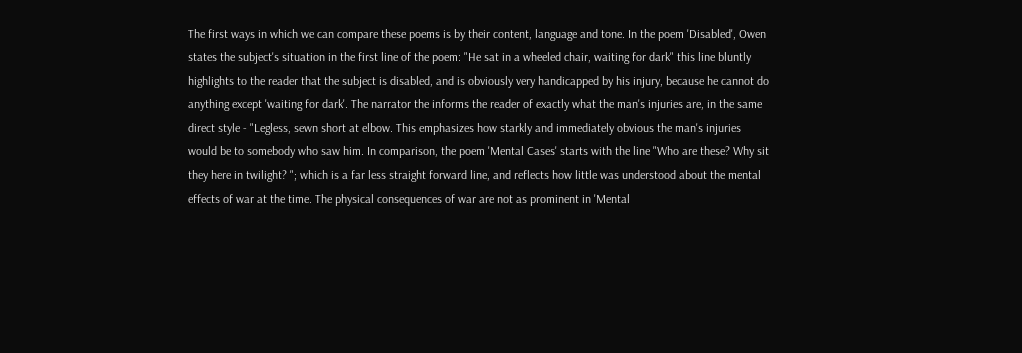The first ways in which we can compare these poems is by their content, language and tone. In the poem 'Disabled', Owen states the subject's situation in the first line of the poem: "He sat in a wheeled chair, waiting for dark" this line bluntly highlights to the reader that the subject is disabled, and is obviously very handicapped by his injury, because he cannot do anything except 'waiting for dark'. The narrator the informs the reader of exactly what the man's injuries are, in the same direct style - "Legless, sewn short at elbow. This emphasizes how starkly and immediately obvious the man's injuries would be to somebody who saw him. In comparison, the poem 'Mental Cases' starts with the line "Who are these? Why sit they here in twilight? "; which is a far less straight forward line, and reflects how little was understood about the mental effects of war at the time. The physical consequences of war are not as prominent in 'Mental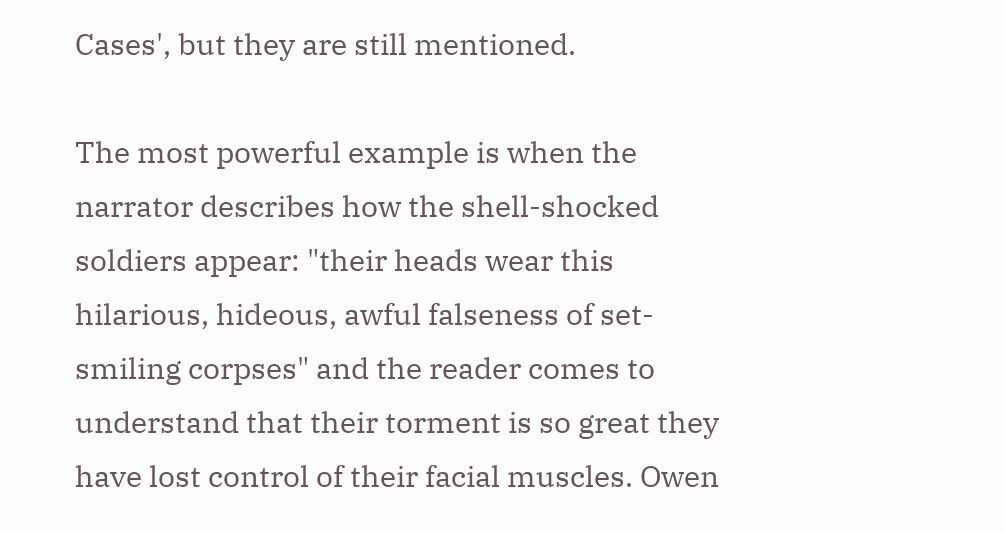Cases', but they are still mentioned.

The most powerful example is when the narrator describes how the shell-shocked soldiers appear: "their heads wear this hilarious, hideous, awful falseness of set-smiling corpses" and the reader comes to understand that their torment is so great they have lost control of their facial muscles. Owen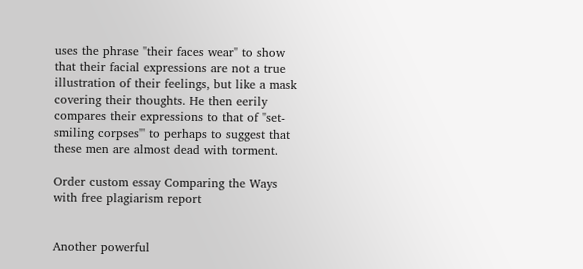uses the phrase "their faces wear" to show that their facial expressions are not a true illustration of their feelings, but like a mask covering their thoughts. He then eerily compares their expressions to that of "set-smiling corpses"' to perhaps to suggest that these men are almost dead with torment.

Order custom essay Comparing the Ways with free plagiarism report


Another powerful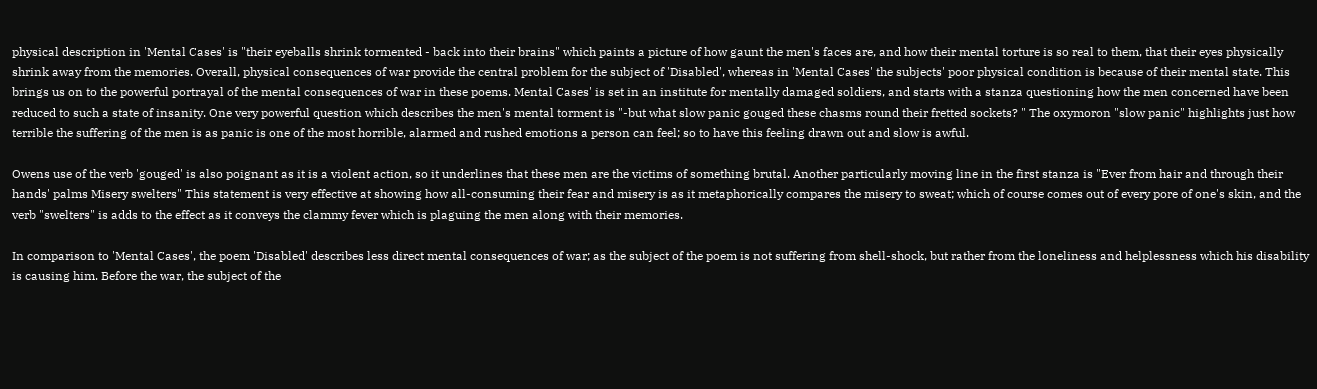physical description in 'Mental Cases' is "their eyeballs shrink tormented - back into their brains" which paints a picture of how gaunt the men's faces are, and how their mental torture is so real to them, that their eyes physically shrink away from the memories. Overall, physical consequences of war provide the central problem for the subject of 'Disabled', whereas in 'Mental Cases' the subjects' poor physical condition is because of their mental state. This brings us on to the powerful portrayal of the mental consequences of war in these poems. Mental Cases' is set in an institute for mentally damaged soldiers, and starts with a stanza questioning how the men concerned have been reduced to such a state of insanity. One very powerful question which describes the men's mental torment is "-but what slow panic gouged these chasms round their fretted sockets? " The oxymoron "slow panic" highlights just how terrible the suffering of the men is as panic is one of the most horrible, alarmed and rushed emotions a person can feel; so to have this feeling drawn out and slow is awful.

Owens use of the verb 'gouged' is also poignant as it is a violent action, so it underlines that these men are the victims of something brutal. Another particularly moving line in the first stanza is "Ever from hair and through their hands' palms Misery swelters" This statement is very effective at showing how all-consuming their fear and misery is as it metaphorically compares the misery to sweat; which of course comes out of every pore of one's skin, and the verb "swelters" is adds to the effect as it conveys the clammy fever which is plaguing the men along with their memories.

In comparison to 'Mental Cases', the poem 'Disabled' describes less direct mental consequences of war; as the subject of the poem is not suffering from shell-shock, but rather from the loneliness and helplessness which his disability is causing him. Before the war, the subject of the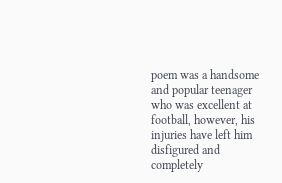poem was a handsome and popular teenager who was excellent at football, however, his injuries have left him disfigured and completely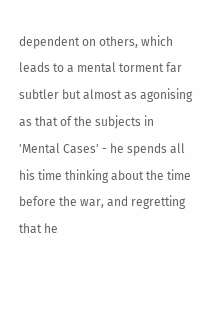dependent on others, which leads to a mental torment far subtler but almost as agonising as that of the subjects in 'Mental Cases' - he spends all his time thinking about the time before the war, and regretting that he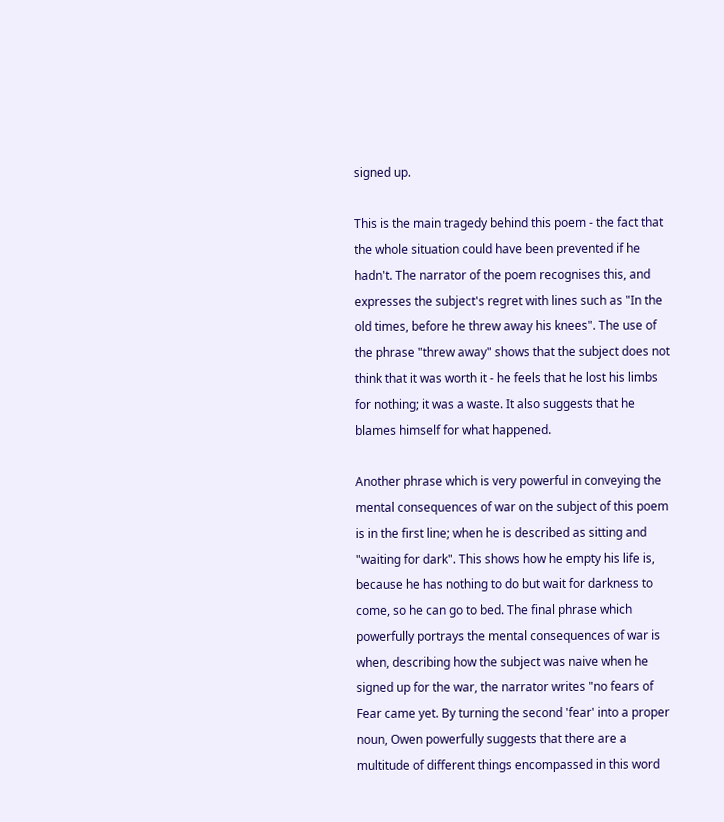signed up.

This is the main tragedy behind this poem - the fact that the whole situation could have been prevented if he hadn't. The narrator of the poem recognises this, and expresses the subject's regret with lines such as "In the old times, before he threw away his knees". The use of the phrase "threw away" shows that the subject does not think that it was worth it - he feels that he lost his limbs for nothing; it was a waste. It also suggests that he blames himself for what happened.

Another phrase which is very powerful in conveying the mental consequences of war on the subject of this poem is in the first line; when he is described as sitting and "waiting for dark". This shows how he empty his life is, because he has nothing to do but wait for darkness to come, so he can go to bed. The final phrase which powerfully portrays the mental consequences of war is when, describing how the subject was naive when he signed up for the war, the narrator writes "no fears of Fear came yet. By turning the second 'fear' into a proper noun, Owen powerfully suggests that there are a multitude of different things encompassed in this word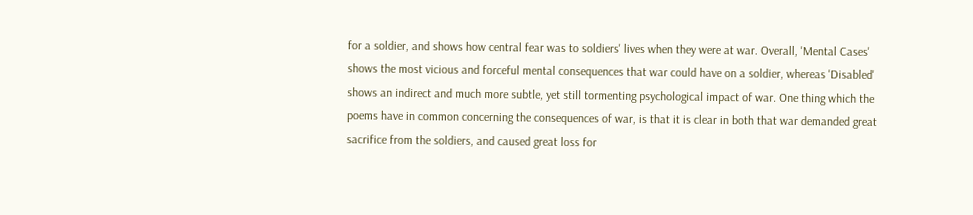for a soldier, and shows how central fear was to soldiers' lives when they were at war. Overall, 'Mental Cases' shows the most vicious and forceful mental consequences that war could have on a soldier, whereas 'Disabled' shows an indirect and much more subtle, yet still tormenting psychological impact of war. One thing which the poems have in common concerning the consequences of war, is that it is clear in both that war demanded great sacrifice from the soldiers, and caused great loss for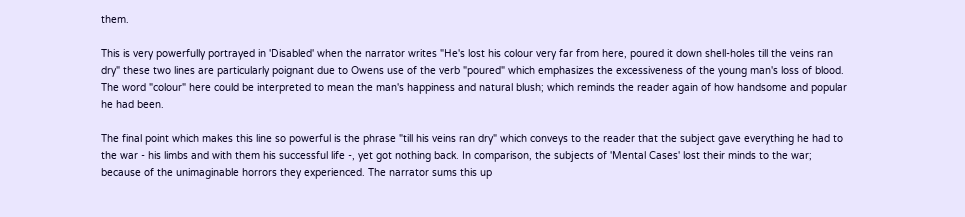them.

This is very powerfully portrayed in 'Disabled' when the narrator writes "He's lost his colour very far from here, poured it down shell-holes till the veins ran dry" these two lines are particularly poignant due to Owens use of the verb "poured" which emphasizes the excessiveness of the young man's loss of blood. The word "colour" here could be interpreted to mean the man's happiness and natural blush; which reminds the reader again of how handsome and popular he had been.

The final point which makes this line so powerful is the phrase "till his veins ran dry" which conveys to the reader that the subject gave everything he had to the war - his limbs and with them his successful life -, yet got nothing back. In comparison, the subjects of 'Mental Cases' lost their minds to the war; because of the unimaginable horrors they experienced. The narrator sums this up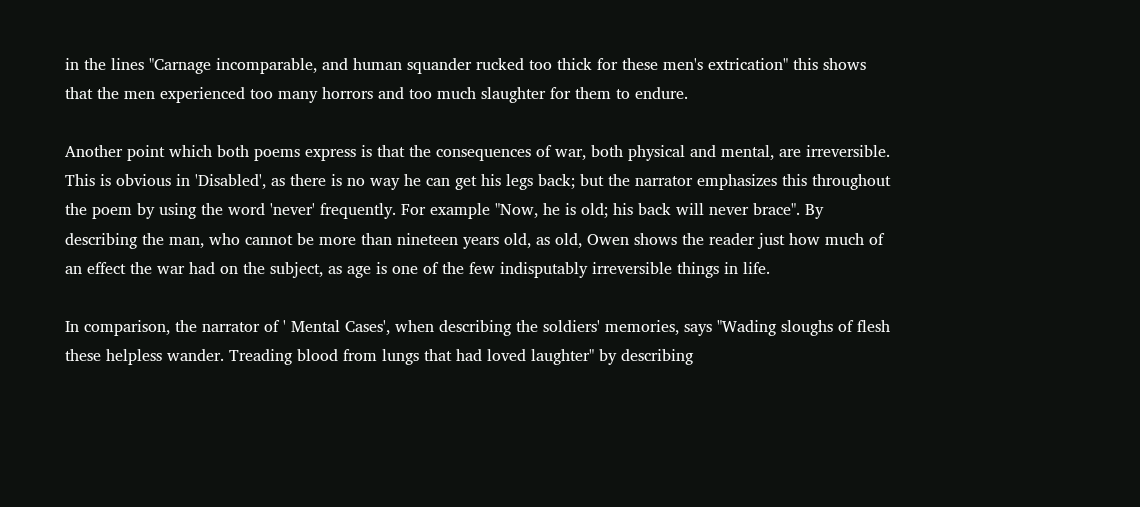in the lines "Carnage incomparable, and human squander rucked too thick for these men's extrication" this shows that the men experienced too many horrors and too much slaughter for them to endure.

Another point which both poems express is that the consequences of war, both physical and mental, are irreversible. This is obvious in 'Disabled', as there is no way he can get his legs back; but the narrator emphasizes this throughout the poem by using the word 'never' frequently. For example "Now, he is old; his back will never brace". By describing the man, who cannot be more than nineteen years old, as old, Owen shows the reader just how much of an effect the war had on the subject, as age is one of the few indisputably irreversible things in life.

In comparison, the narrator of ' Mental Cases', when describing the soldiers' memories, says "Wading sloughs of flesh these helpless wander. Treading blood from lungs that had loved laughter" by describing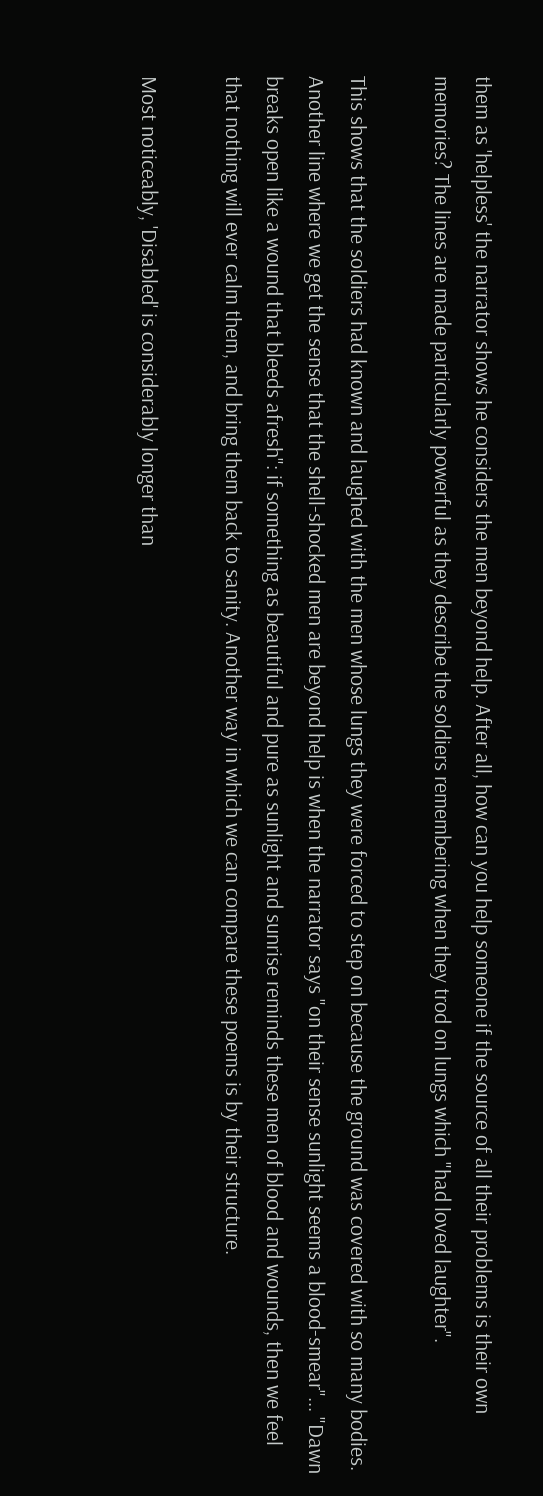them as 'helpless' the narrator shows he considers the men beyond help. After all, how can you help someone if the source of all their problems is their own memories? The lines are made particularly powerful as they describe the soldiers remembering when they trod on lungs which "had loved laughter".

This shows that the soldiers had known and laughed with the men whose lungs they were forced to step on because the ground was covered with so many bodies. Another line where we get the sense that the shell-shocked men are beyond help is when the narrator says "on their sense sunlight seems a blood-smear"... "Dawn breaks open like a wound that bleeds afresh": if something as beautiful and pure as sunlight and sunrise reminds these men of blood and wounds, then we feel that nothing will ever calm them, and bring them back to sanity. Another way in which we can compare these poems is by their structure.

Most noticeably, 'Disabled' is considerably longer than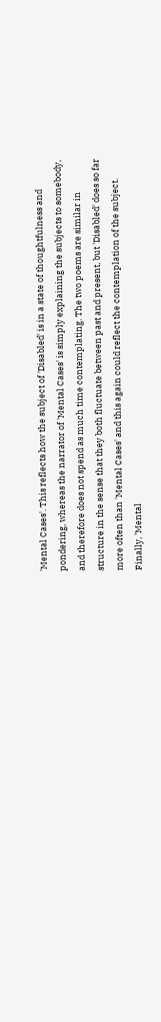'Mental Cases'. This reflects how the subject of 'Disabled' is in a state of thoughtfulness and pondering, whereas the narrator of 'Mental Cases' is simply explaining the subjects to somebody, and therefore does not spend as much time contemplating. The two poems are similar in structure in the sense that they both fluctuate between past and present, but 'Disabled' does so far more often than 'Mental Cases' and this again could reflect the contemplation of the subject. Finally, 'Mental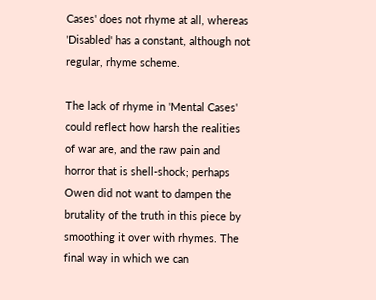Cases' does not rhyme at all, whereas 'Disabled' has a constant, although not regular, rhyme scheme.

The lack of rhyme in 'Mental Cases' could reflect how harsh the realities of war are, and the raw pain and horror that is shell-shock; perhaps Owen did not want to dampen the brutality of the truth in this piece by smoothing it over with rhymes. The final way in which we can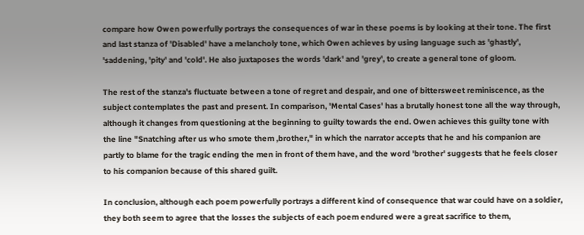compare how Owen powerfully portrays the consequences of war in these poems is by looking at their tone. The first and last stanza of 'Disabled' have a melancholy tone, which Owen achieves by using language such as 'ghastly', 'saddening, 'pity' and 'cold'. He also juxtaposes the words 'dark' and 'grey', to create a general tone of gloom.

The rest of the stanza's fluctuate between a tone of regret and despair, and one of bittersweet reminiscence, as the subject contemplates the past and present. In comparison, 'Mental Cases' has a brutally honest tone all the way through, although it changes from questioning at the beginning to guilty towards the end. Owen achieves this guilty tone with the line "Snatching after us who smote them ,brother," in which the narrator accepts that he and his companion are partly to blame for the tragic ending the men in front of them have, and the word 'brother' suggests that he feels closer to his companion because of this shared guilt.

In conclusion, although each poem powerfully portrays a different kind of consequence that war could have on a soldier, they both seem to agree that the losses the subjects of each poem endured were a great sacrifice to them,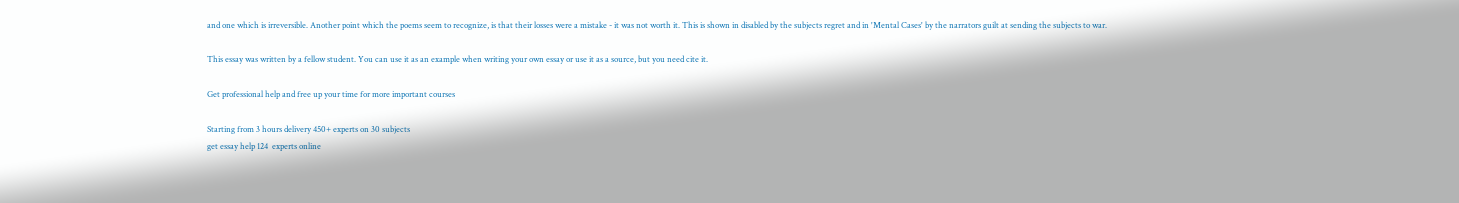and one which is irreversible. Another point which the poems seem to recognize, is that their losses were a mistake - it was not worth it. This is shown in disabled by the subjects regret and in 'Mental Cases' by the narrators guilt at sending the subjects to war.

This essay was written by a fellow student. You can use it as an example when writing your own essay or use it as a source, but you need cite it.

Get professional help and free up your time for more important courses

Starting from 3 hours delivery 450+ experts on 30 subjects
get essay help 124  experts online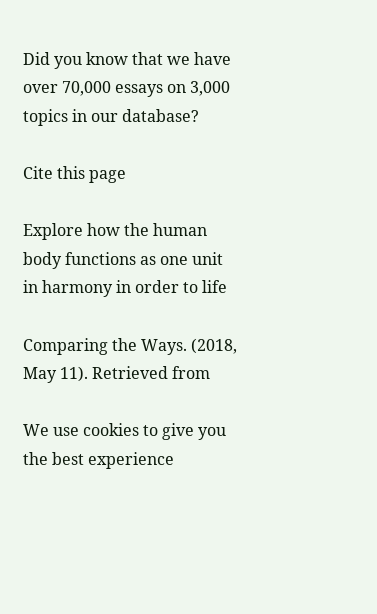Did you know that we have over 70,000 essays on 3,000 topics in our database?

Cite this page

Explore how the human body functions as one unit in harmony in order to life

Comparing the Ways. (2018, May 11). Retrieved from

We use cookies to give you the best experience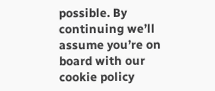possible. By continuing we’ll assume you’re on board with our cookie policy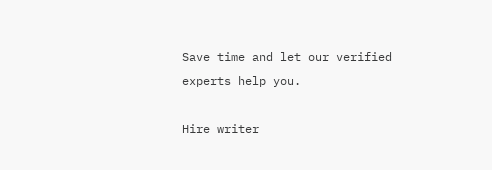Save time and let our verified experts help you.

Hire writer